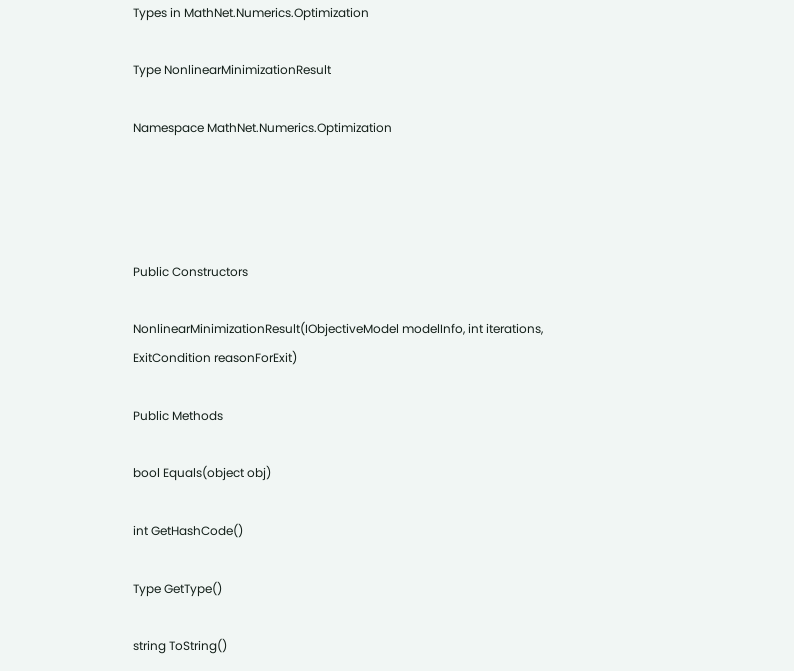Types in MathNet.Numerics.Optimization

Type NonlinearMinimizationResult

Namespace MathNet.Numerics.Optimization




Public Constructors

NonlinearMinimizationResult(IObjectiveModel modelInfo, int iterations, ExitCondition reasonForExit)

Public Methods

bool Equals(object obj)

int GetHashCode()

Type GetType()

string ToString()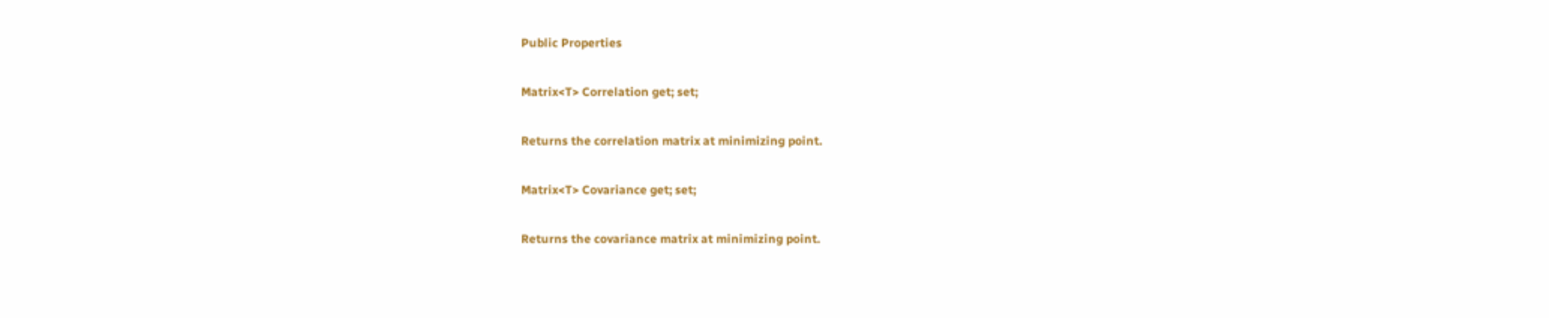Public Properties

Matrix<T> Correlation get; set;

Returns the correlation matrix at minimizing point.

Matrix<T> Covariance get; set;

Returns the covariance matrix at minimizing point.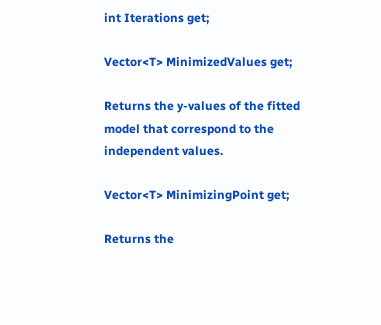int Iterations get;

Vector<T> MinimizedValues get;

Returns the y-values of the fitted model that correspond to the independent values.

Vector<T> MinimizingPoint get;

Returns the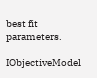best fit parameters.

IObjectiveModel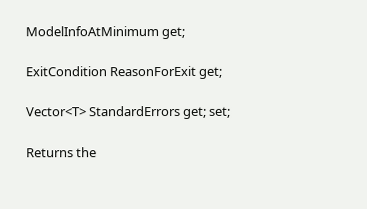ModelInfoAtMinimum get;

ExitCondition ReasonForExit get;

Vector<T> StandardErrors get; set;

Returns the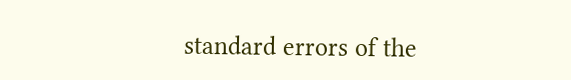standard errors of the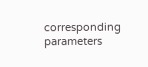corresponding parameters